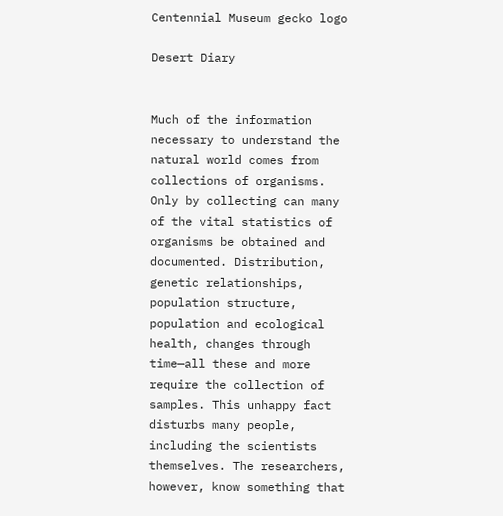Centennial Museum gecko logo

Desert Diary


Much of the information necessary to understand the natural world comes from collections of organisms. Only by collecting can many of the vital statistics of organisms be obtained and documented. Distribution, genetic relationships, population structure, population and ecological health, changes through time—all these and more require the collection of samples. This unhappy fact disturbs many people, including the scientists themselves. The researchers, however, know something that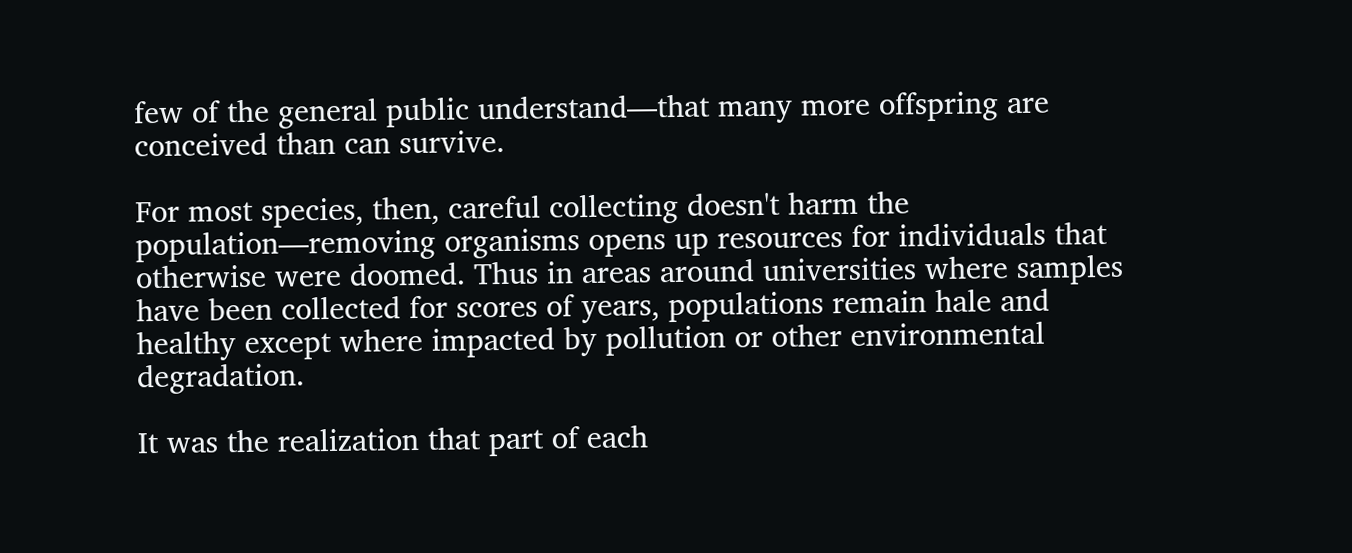few of the general public understand—that many more offspring are conceived than can survive.

For most species, then, careful collecting doesn't harm the population—removing organisms opens up resources for individuals that otherwise were doomed. Thus in areas around universities where samples have been collected for scores of years, populations remain hale and healthy except where impacted by pollution or other environmental degradation.

It was the realization that part of each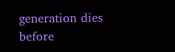generation dies before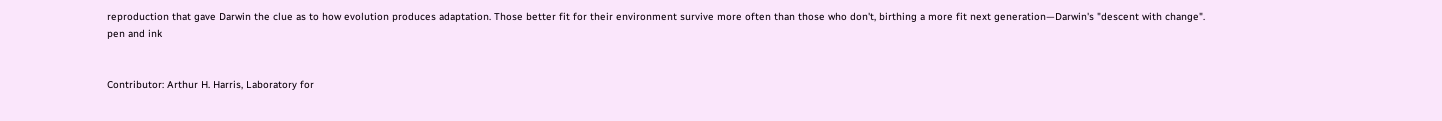reproduction that gave Darwin the clue as to how evolution produces adaptation. Those better fit for their environment survive more often than those who don't, birthing a more fit next generation—Darwin's "descent with change".
pen and ink


Contributor: Arthur H. Harris, Laboratory for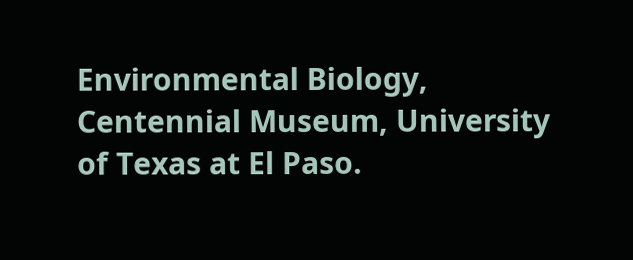Environmental Biology, Centennial Museum, University of Texas at El Paso.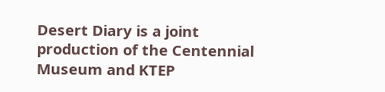Desert Diary is a joint production of the Centennial Museum and KTEP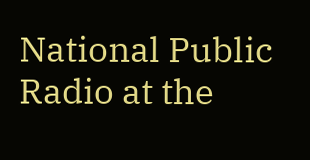National Public Radio at the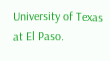University of Texas at El Paso.